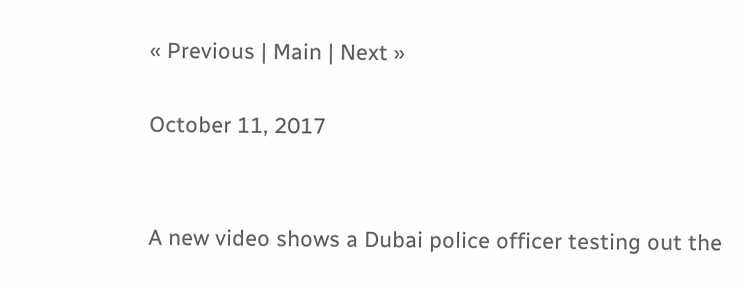« Previous | Main | Next »

October 11, 2017


A new video shows a Dubai police officer testing out the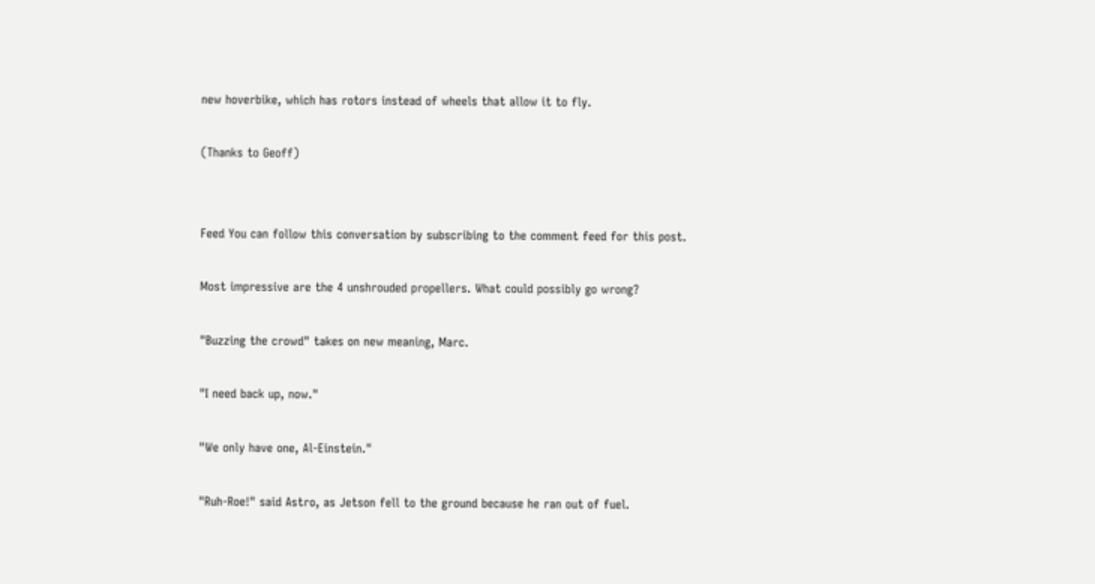new hoverbike, which has rotors instead of wheels that allow it to fly.

(Thanks to Geoff)


Feed You can follow this conversation by subscribing to the comment feed for this post.

Most impressive are the 4 unshrouded propellers. What could possibly go wrong?

"Buzzing the crowd" takes on new meaning, Marc.

"I need back up, now."

"We only have one, Al-Einstein."

"Ruh-Roe!" said Astro, as Jetson fell to the ground because he ran out of fuel.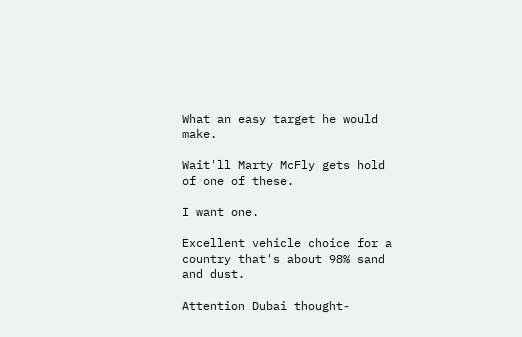What an easy target he would make.

Wait'll Marty McFly gets hold of one of these.

I want one.

Excellent vehicle choice for a country that's about 98% sand and dust.

Attention Dubai thought-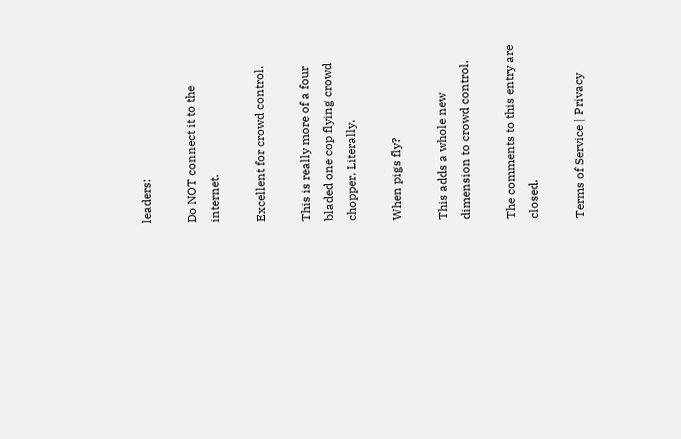leaders:

Do NOT connect it to the internet.

Excellent for crowd control.

This is really more of a four bladed one cop flying crowd chopper. Literally.

When pigs fly?

This adds a whole new dimension to crowd control.

The comments to this entry are closed.

Terms of Service | Privacy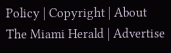Policy | Copyright | About The Miami Herald | Advertise